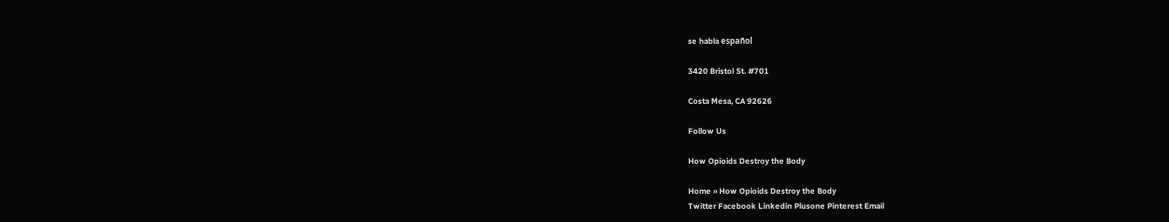se habla español

3420 Bristol St. #701

Costa Mesa, CA 92626

Follow Us

How Opioids Destroy the Body

Home » How Opioids Destroy the Body
Twitter Facebook Linkedin Plusone Pinterest Email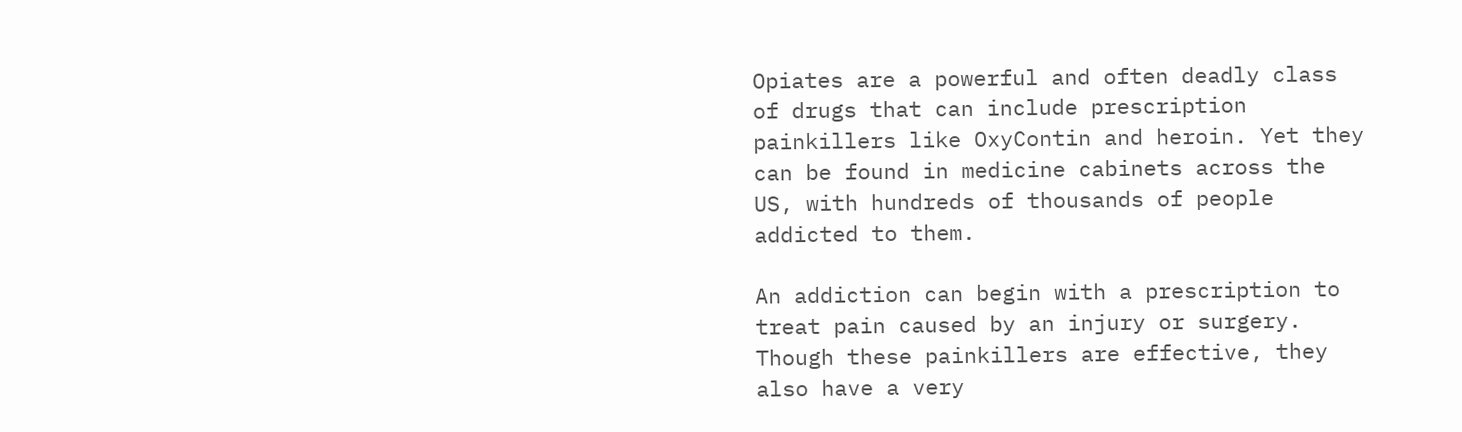Opiates are a powerful and often deadly class of drugs that can include prescription painkillers like OxyContin and heroin. Yet they can be found in medicine cabinets across the US, with hundreds of thousands of people addicted to them.

An addiction can begin with a prescription to treat pain caused by an injury or surgery. Though these painkillers are effective, they also have a very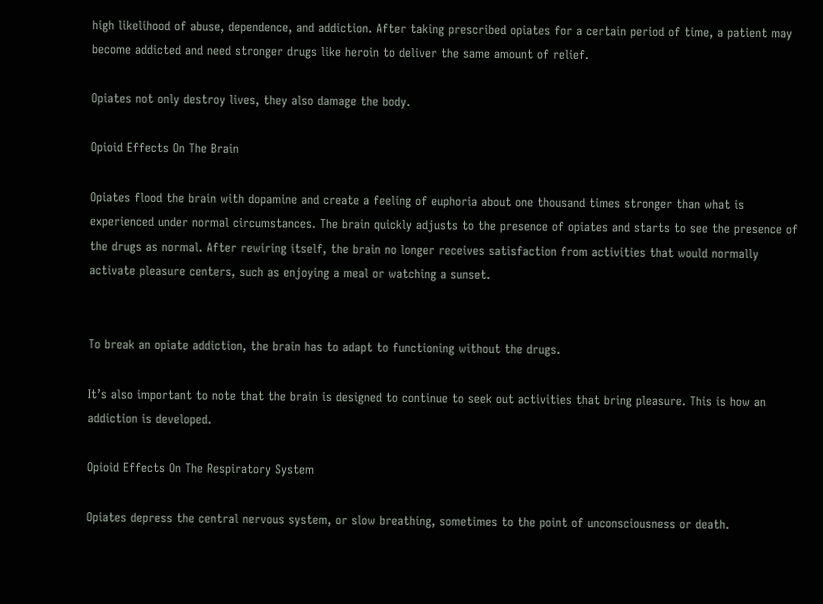high likelihood of abuse, dependence, and addiction. After taking prescribed opiates for a certain period of time, a patient may become addicted and need stronger drugs like heroin to deliver the same amount of relief.

Opiates not only destroy lives, they also damage the body.

Opioid Effects On The Brain

Opiates flood the brain with dopamine and create a feeling of euphoria about one thousand times stronger than what is experienced under normal circumstances. The brain quickly adjusts to the presence of opiates and starts to see the presence of the drugs as normal. After rewiring itself, the brain no longer receives satisfaction from activities that would normally activate pleasure centers, such as enjoying a meal or watching a sunset.


To break an opiate addiction, the brain has to adapt to functioning without the drugs.

It’s also important to note that the brain is designed to continue to seek out activities that bring pleasure. This is how an addiction is developed.

Opioid Effects On The Respiratory System

Opiates depress the central nervous system, or slow breathing, sometimes to the point of unconsciousness or death.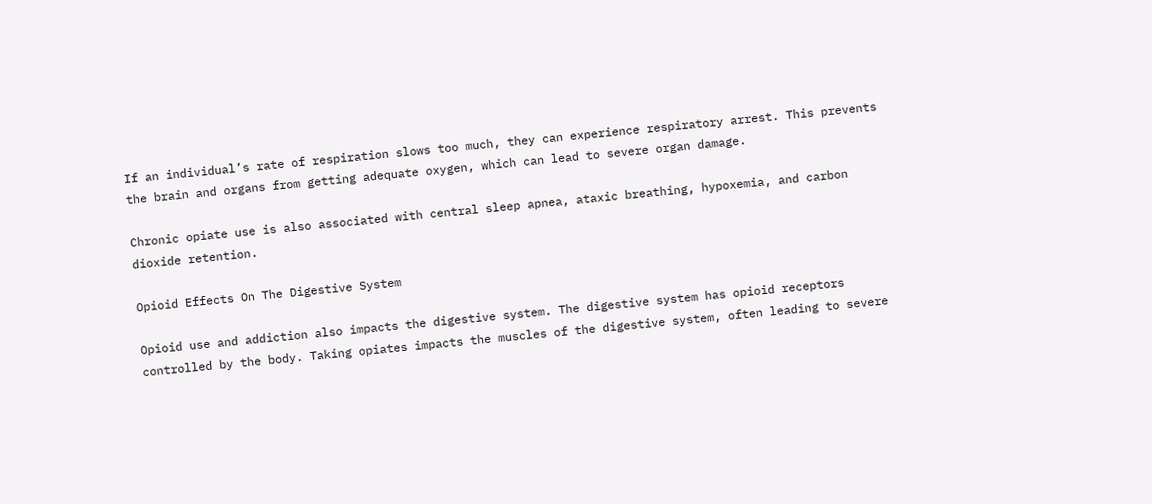If an individual’s rate of respiration slows too much, they can experience respiratory arrest. This prevents the brain and organs from getting adequate oxygen, which can lead to severe organ damage.

Chronic opiate use is also associated with central sleep apnea, ataxic breathing, hypoxemia, and carbon dioxide retention.

Opioid Effects On The Digestive System

Opioid use and addiction also impacts the digestive system. The digestive system has opioid receptors controlled by the body. Taking opiates impacts the muscles of the digestive system, often leading to severe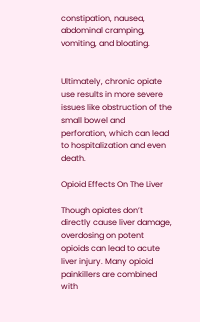constipation, nausea, abdominal cramping, vomiting, and bloating.


Ultimately, chronic opiate use results in more severe issues like obstruction of the small bowel and perforation, which can lead to hospitalization and even death.

Opioid Effects On The Liver

Though opiates don’t directly cause liver damage, overdosing on potent opioids can lead to acute liver injury. Many opioid painkillers are combined with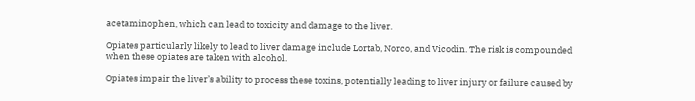acetaminophen, which can lead to toxicity and damage to the liver.

Opiates particularly likely to lead to liver damage include Lortab, Norco, and Vicodin. The risk is compounded when these opiates are taken with alcohol.

Opiates impair the liver’s ability to process these toxins, potentially leading to liver injury or failure caused by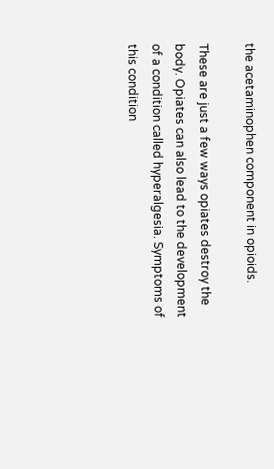the acetaminophen component in opioids.

These are just a few ways opiates destroy the body. Opiates can also lead to the development of a condition called hyperalgesia. Symptoms of this condition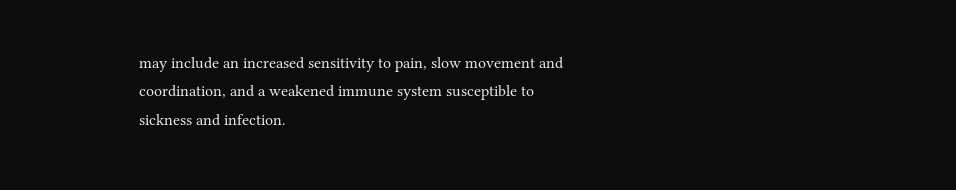may include an increased sensitivity to pain, slow movement and coordination, and a weakened immune system susceptible to sickness and infection.